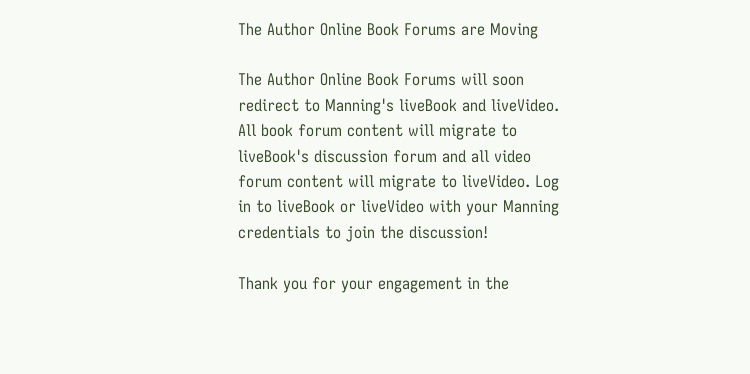The Author Online Book Forums are Moving

The Author Online Book Forums will soon redirect to Manning's liveBook and liveVideo. All book forum content will migrate to liveBook's discussion forum and all video forum content will migrate to liveVideo. Log in to liveBook or liveVideo with your Manning credentials to join the discussion!

Thank you for your engagement in the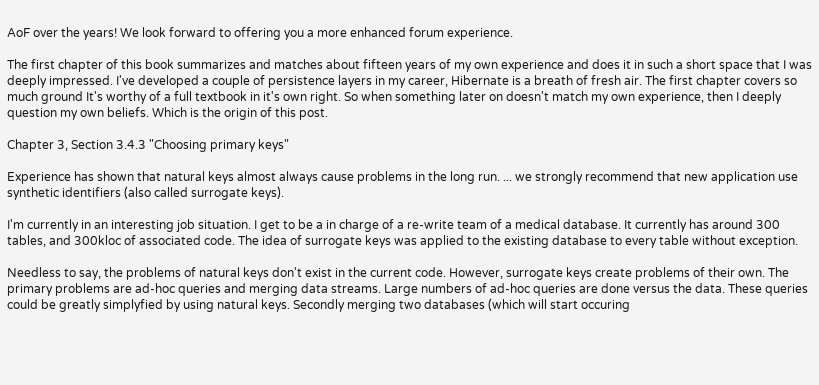AoF over the years! We look forward to offering you a more enhanced forum experience.

The first chapter of this book summarizes and matches about fifteen years of my own experience and does it in such a short space that I was deeply impressed. I've developed a couple of persistence layers in my career, Hibernate is a breath of fresh air. The first chapter covers so much ground It's worthy of a full textbook in it's own right. So when something later on doesn't match my own experience, then I deeply question my own beliefs. Which is the origin of this post.

Chapter 3, Section 3.4.3 "Choosing primary keys"

Experience has shown that natural keys almost always cause problems in the long run. ... we strongly recommend that new application use synthetic identifiers (also called surrogate keys).

I'm currently in an interesting job situation. I get to be a in charge of a re-write team of a medical database. It currently has around 300 tables, and 300kloc of associated code. The idea of surrogate keys was applied to the existing database to every table without exception.

Needless to say, the problems of natural keys don't exist in the current code. However, surrogate keys create problems of their own. The primary problems are ad-hoc queries and merging data streams. Large numbers of ad-hoc queries are done versus the data. These queries could be greatly simplyfied by using natural keys. Secondly merging two databases (which will start occuring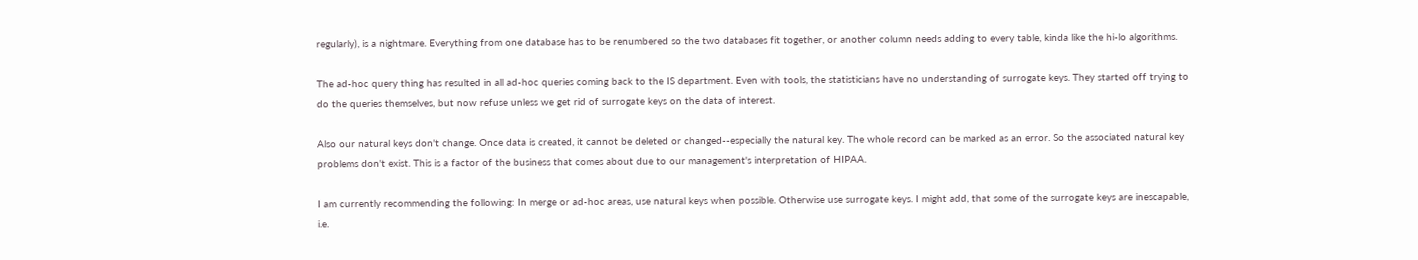regularly), is a nightmare. Everything from one database has to be renumbered so the two databases fit together, or another column needs adding to every table, kinda like the hi-lo algorithms.

The ad-hoc query thing has resulted in all ad-hoc queries coming back to the IS department. Even with tools, the statisticians have no understanding of surrogate keys. They started off trying to do the queries themselves, but now refuse unless we get rid of surrogate keys on the data of interest.

Also our natural keys don't change. Once data is created, it cannot be deleted or changed--especially the natural key. The whole record can be marked as an error. So the associated natural key problems don't exist. This is a factor of the business that comes about due to our management's interpretation of HIPAA.

I am currently recommending the following: In merge or ad-hoc areas, use natural keys when possible. Otherwise use surrogate keys. I might add, that some of the surrogate keys are inescapable, i.e.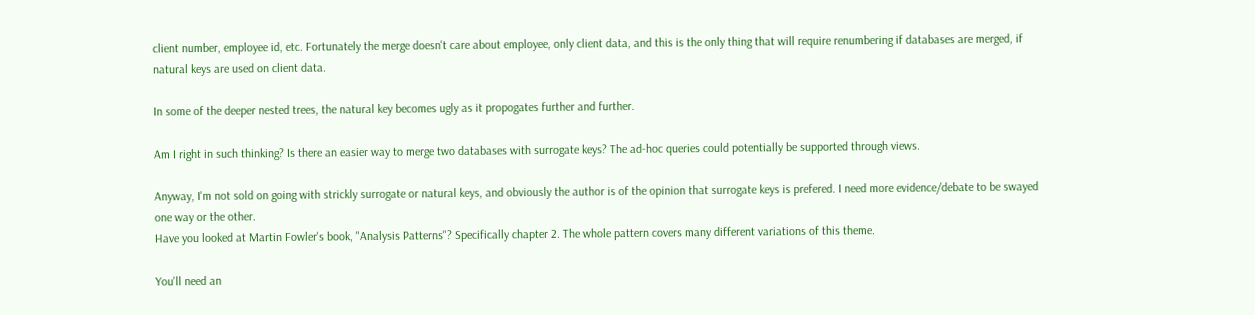client number, employee id, etc. Fortunately the merge doesn't care about employee, only client data, and this is the only thing that will require renumbering if databases are merged, if natural keys are used on client data.

In some of the deeper nested trees, the natural key becomes ugly as it propogates further and further.

Am I right in such thinking? Is there an easier way to merge two databases with surrogate keys? The ad-hoc queries could potentially be supported through views.

Anyway, I'm not sold on going with strickly surrogate or natural keys, and obviously the author is of the opinion that surrogate keys is prefered. I need more evidence/debate to be swayed one way or the other.
Have you looked at Martin Fowler's book, "Analysis Patterns"? Specifically chapter 2. The whole pattern covers many different variations of this theme.

You'll need an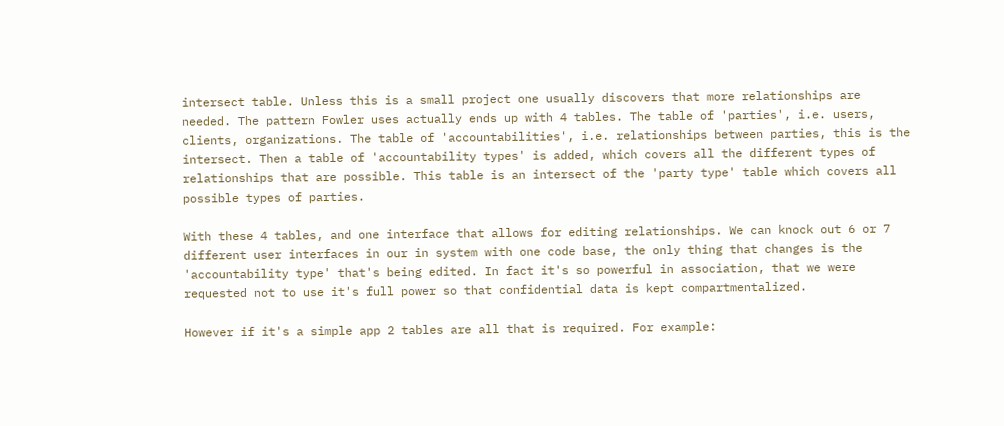intersect table. Unless this is a small project one usually discovers that more relationships are needed. The pattern Fowler uses actually ends up with 4 tables. The table of 'parties', i.e. users, clients, organizations. The table of 'accountabilities', i.e. relationships between parties, this is the intersect. Then a table of 'accountability types' is added, which covers all the different types of relationships that are possible. This table is an intersect of the 'party type' table which covers all possible types of parties.

With these 4 tables, and one interface that allows for editing relationships. We can knock out 6 or 7 different user interfaces in our in system with one code base, the only thing that changes is the 'accountability type' that's being edited. In fact it's so powerful in association, that we were requested not to use it's full power so that confidential data is kept compartmentalized.

However if it's a simple app 2 tables are all that is required. For example: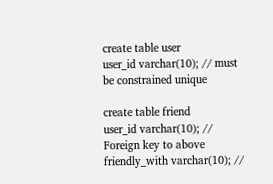create table user
user_id varchar(10); // must be constrained unique

create table friend
user_id varchar(10); // Foreign key to above
friendly_with varchar(10); //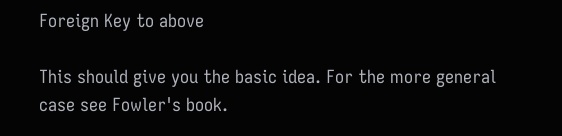Foreign Key to above

This should give you the basic idea. For the more general case see Fowler's book.